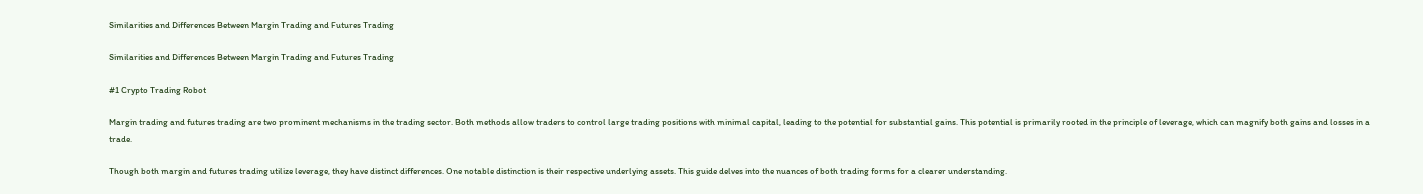Similarities and Differences Between Margin Trading and Futures Trading

Similarities and Differences Between Margin Trading and Futures Trading

#1 Crypto Trading Robot

Margin trading and futures trading are two prominent mechanisms in the trading sector. Both methods allow traders to control large trading positions with minimal capital, leading to the potential for substantial gains. This potential is primarily rooted in the principle of leverage, which can magnify both gains and losses in a trade.

Though both margin and futures trading utilize leverage, they have distinct differences. One notable distinction is their respective underlying assets. This guide delves into the nuances of both trading forms for a clearer understanding.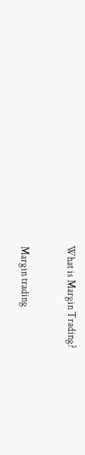What is Margin Trading?

Margin trading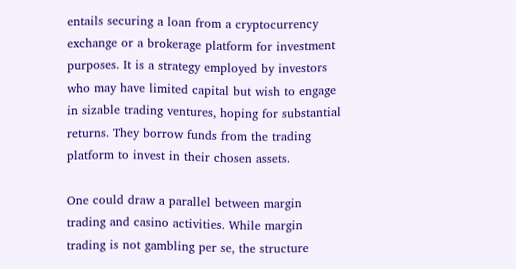entails securing a loan from a cryptocurrency exchange or a brokerage platform for investment purposes. It is a strategy employed by investors who may have limited capital but wish to engage in sizable trading ventures, hoping for substantial returns. They borrow funds from the trading platform to invest in their chosen assets.

One could draw a parallel between margin trading and casino activities. While margin trading is not gambling per se, the structure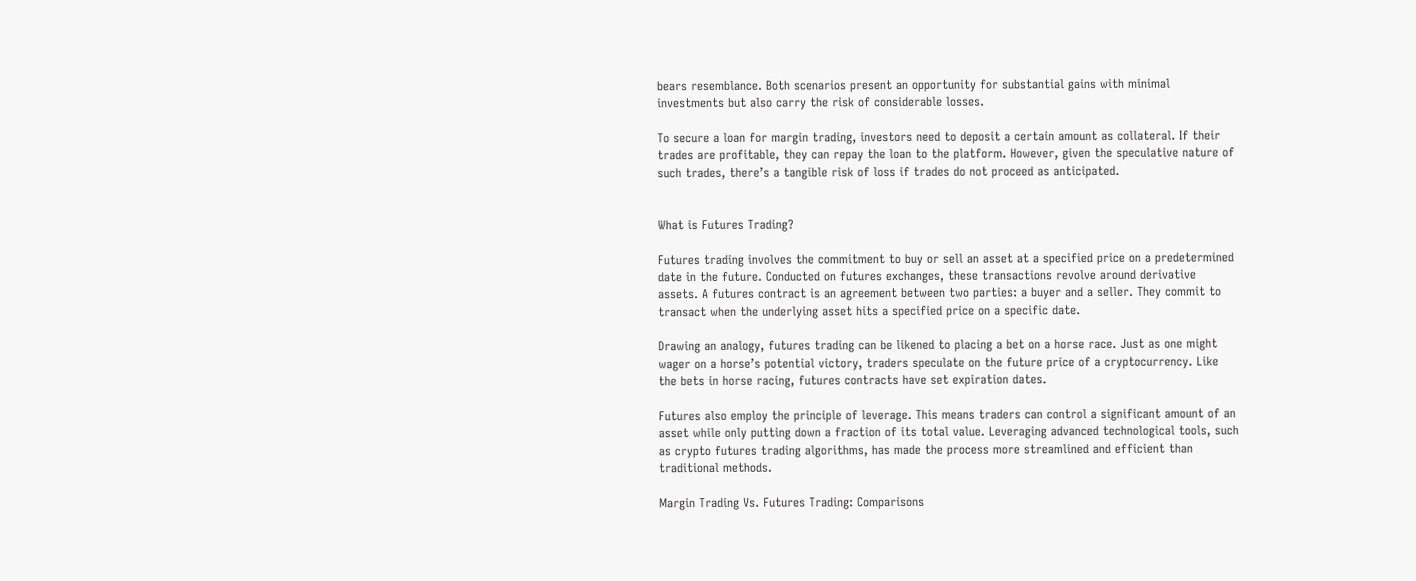bears resemblance. Both scenarios present an opportunity for substantial gains with minimal investments but also carry the risk of considerable losses.

To secure a loan for margin trading, investors need to deposit a certain amount as collateral. If their trades are profitable, they can repay the loan to the platform. However, given the speculative nature of such trades, there’s a tangible risk of loss if trades do not proceed as anticipated.


What is Futures Trading?

Futures trading involves the commitment to buy or sell an asset at a specified price on a predetermined date in the future. Conducted on futures exchanges, these transactions revolve around derivative assets. A futures contract is an agreement between two parties: a buyer and a seller. They commit to transact when the underlying asset hits a specified price on a specific date.

Drawing an analogy, futures trading can be likened to placing a bet on a horse race. Just as one might wager on a horse’s potential victory, traders speculate on the future price of a cryptocurrency. Like the bets in horse racing, futures contracts have set expiration dates.

Futures also employ the principle of leverage. This means traders can control a significant amount of an asset while only putting down a fraction of its total value. Leveraging advanced technological tools, such as crypto futures trading algorithms, has made the process more streamlined and efficient than traditional methods.

Margin Trading Vs. Futures Trading: Comparisons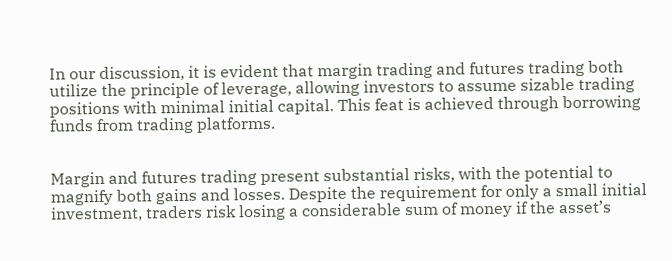In our discussion, it is evident that margin trading and futures trading both utilize the principle of leverage, allowing investors to assume sizable trading positions with minimal initial capital. This feat is achieved through borrowing funds from trading platforms.


Margin and futures trading present substantial risks, with the potential to magnify both gains and losses. Despite the requirement for only a small initial investment, traders risk losing a considerable sum of money if the asset’s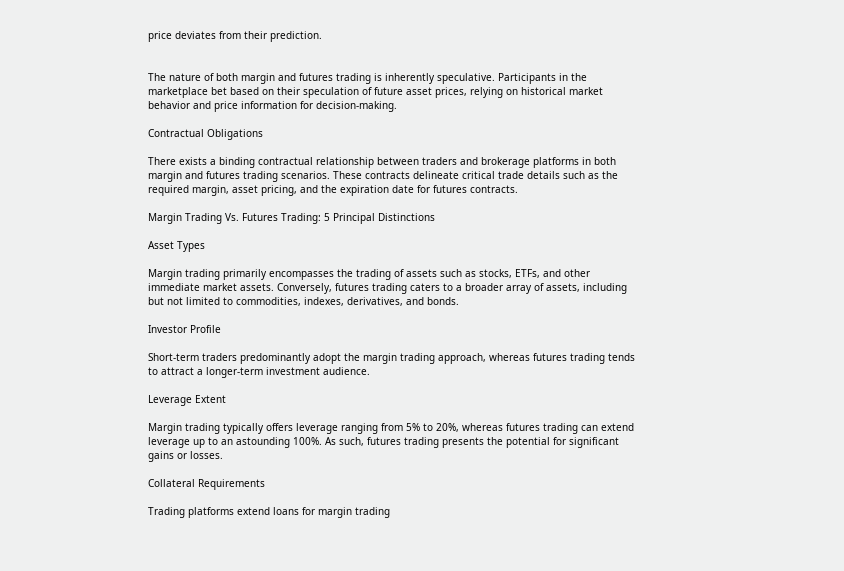price deviates from their prediction.


The nature of both margin and futures trading is inherently speculative. Participants in the marketplace bet based on their speculation of future asset prices, relying on historical market behavior and price information for decision-making.

Contractual Obligations

There exists a binding contractual relationship between traders and brokerage platforms in both margin and futures trading scenarios. These contracts delineate critical trade details such as the required margin, asset pricing, and the expiration date for futures contracts.

Margin Trading Vs. Futures Trading: 5 Principal Distinctions

Asset Types

Margin trading primarily encompasses the trading of assets such as stocks, ETFs, and other immediate market assets. Conversely, futures trading caters to a broader array of assets, including but not limited to commodities, indexes, derivatives, and bonds.

Investor Profile

Short-term traders predominantly adopt the margin trading approach, whereas futures trading tends to attract a longer-term investment audience.

Leverage Extent

Margin trading typically offers leverage ranging from 5% to 20%, whereas futures trading can extend leverage up to an astounding 100%. As such, futures trading presents the potential for significant gains or losses.

Collateral Requirements

Trading platforms extend loans for margin trading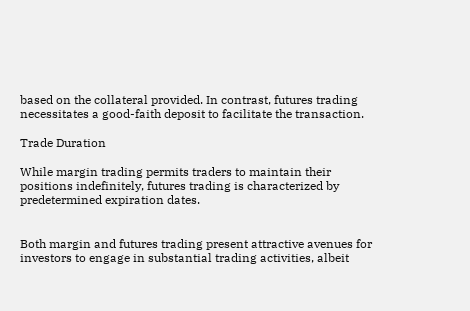based on the collateral provided. In contrast, futures trading necessitates a good-faith deposit to facilitate the transaction.

Trade Duration

While margin trading permits traders to maintain their positions indefinitely, futures trading is characterized by predetermined expiration dates.


Both margin and futures trading present attractive avenues for investors to engage in substantial trading activities, albeit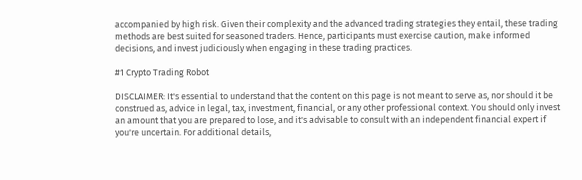accompanied by high risk. Given their complexity and the advanced trading strategies they entail, these trading methods are best suited for seasoned traders. Hence, participants must exercise caution, make informed decisions, and invest judiciously when engaging in these trading practices.

#1 Crypto Trading Robot

DISCLAIMER: It's essential to understand that the content on this page is not meant to serve as, nor should it be construed as, advice in legal, tax, investment, financial, or any other professional context. You should only invest an amount that you are prepared to lose, and it's advisable to consult with an independent financial expert if you're uncertain. For additional details,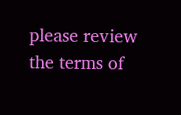please review the terms of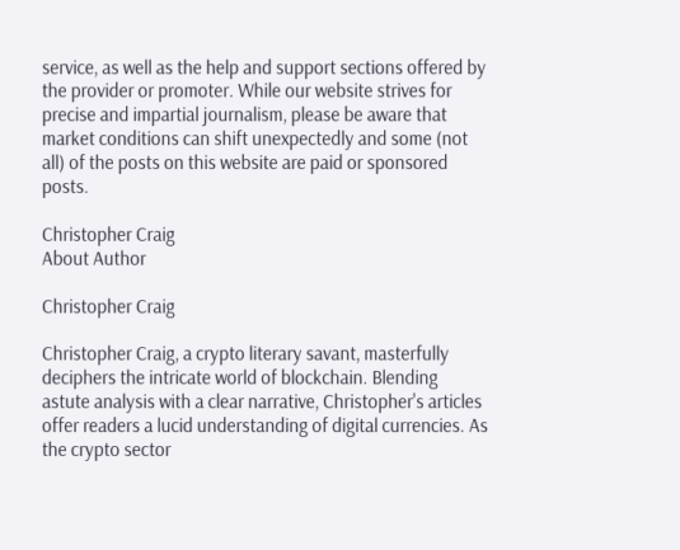service, as well as the help and support sections offered by the provider or promoter. While our website strives for precise and impartial journalism, please be aware that market conditions can shift unexpectedly and some (not all) of the posts on this website are paid or sponsored posts.

Christopher Craig
About Author

Christopher Craig

Christopher Craig, a crypto literary savant, masterfully deciphers the intricate world of blockchain. Blending astute analysis with a clear narrative, Christopher's articles offer readers a lucid understanding of digital currencies. As the crypto sector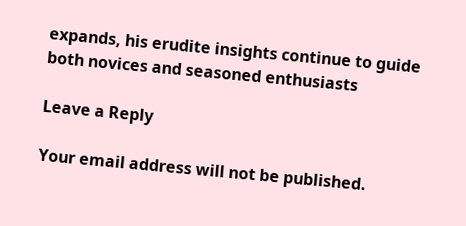expands, his erudite insights continue to guide both novices and seasoned enthusiasts

Leave a Reply

Your email address will not be published.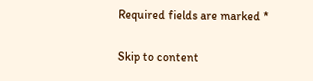Required fields are marked *

Skip to content